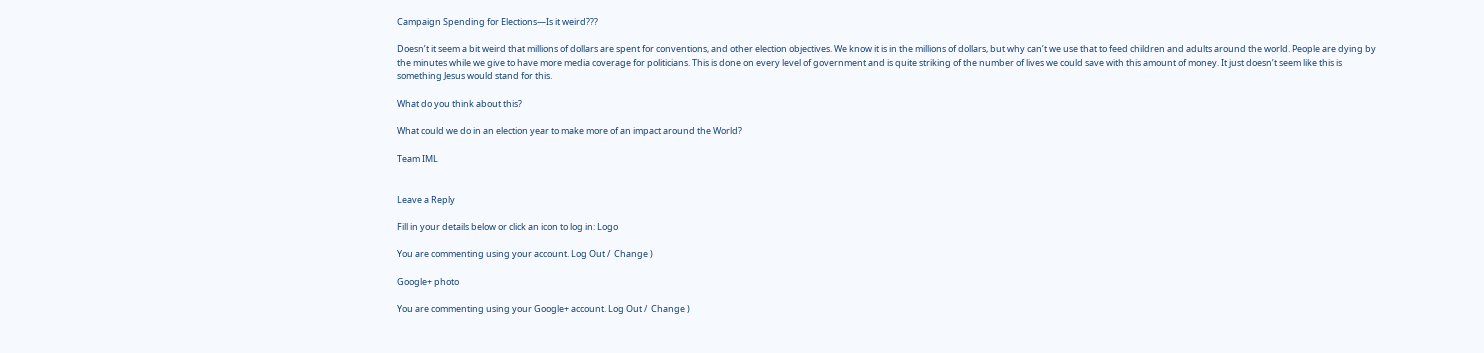Campaign Spending for Elections—Is it weird???

Doesn’t it seem a bit weird that millions of dollars are spent for conventions, and other election objectives. We know it is in the millions of dollars, but why can’t we use that to feed children and adults around the world. People are dying by the minutes while we give to have more media coverage for politicians. This is done on every level of government and is quite striking of the number of lives we could save with this amount of money. It just doesn’t seem like this is something Jesus would stand for this.

What do you think about this?

What could we do in an election year to make more of an impact around the World?

Team IML


Leave a Reply

Fill in your details below or click an icon to log in: Logo

You are commenting using your account. Log Out /  Change )

Google+ photo

You are commenting using your Google+ account. Log Out /  Change )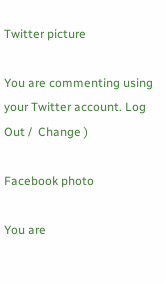Twitter picture

You are commenting using your Twitter account. Log Out /  Change )

Facebook photo

You are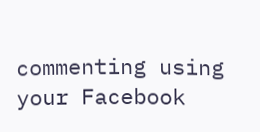commenting using your Facebook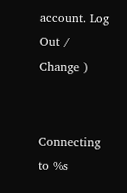account. Log Out /  Change )


Connecting to %s